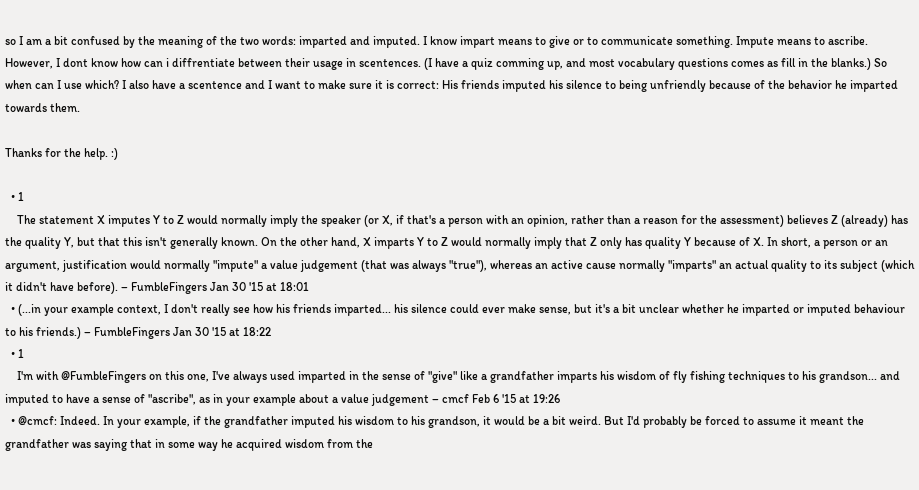so I am a bit confused by the meaning of the two words: imparted and imputed. I know impart means to give or to communicate something. Impute means to ascribe. However, I dont know how can i diffrentiate between their usage in scentences. (I have a quiz comming up, and most vocabulary questions comes as fill in the blanks.) So when can I use which? I also have a scentence and I want to make sure it is correct: His friends imputed his silence to being unfriendly because of the behavior he imparted towards them.

Thanks for the help. :)

  • 1
    The statement X imputes Y to Z would normally imply the speaker (or X, if that's a person with an opinion, rather than a reason for the assessment) believes Z (already) has the quality Y, but that this isn't generally known. On the other hand, X imparts Y to Z would normally imply that Z only has quality Y because of X. In short, a person or an argument, justification would normally "impute" a value judgement (that was always "true"), whereas an active cause normally "imparts" an actual quality to its subject (which it didn't have before). – FumbleFingers Jan 30 '15 at 18:01
  • (...in your example context, I don't really see how his friends imparted... his silence could ever make sense, but it's a bit unclear whether he imparted or imputed behaviour to his friends.) – FumbleFingers Jan 30 '15 at 18:22
  • 1
    I'm with @FumbleFingers on this one, I've always used imparted in the sense of "give" like a grandfather imparts his wisdom of fly fishing techniques to his grandson... and imputed to have a sense of "ascribe", as in your example about a value judgement – cmcf Feb 6 '15 at 19:26
  • @cmcf: Indeed. In your example, if the grandfather imputed his wisdom to his grandson, it would be a bit weird. But I'd probably be forced to assume it meant the grandfather was saying that in some way he acquired wisdom from the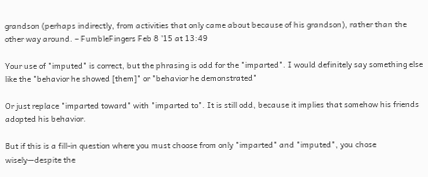grandson (perhaps indirectly, from activities that only came about because of his grandson), rather than the other way around. – FumbleFingers Feb 8 '15 at 13:49

Your use of "imputed" is correct, but the phrasing is odd for the "imparted". I would definitely say something else like the "behavior he showed [them]" or "behavior he demonstrated"

Or just replace "imparted toward" with "imparted to". It is still odd, because it implies that somehow his friends adopted his behavior.

But if this is a fill-in question where you must choose from only "imparted" and "imputed", you chose wisely—despite the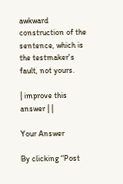awkward construction of the sentence, which is the testmaker's fault, not yours.

| improve this answer | |

Your Answer

By clicking “Post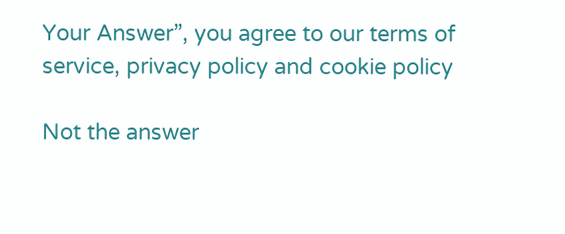Your Answer”, you agree to our terms of service, privacy policy and cookie policy

Not the answer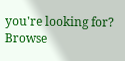you're looking for? Browse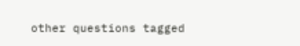other questions tagged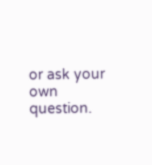or ask your own question.